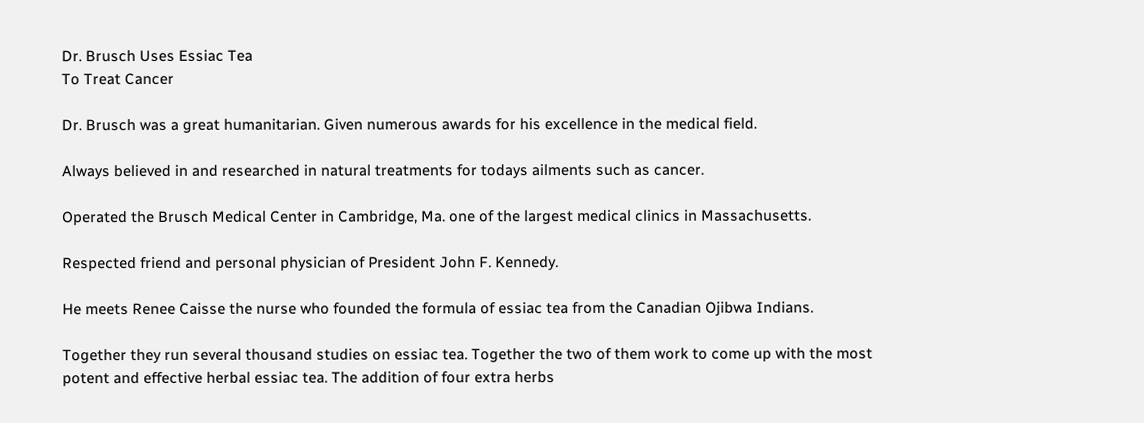Dr. Brusch Uses Essiac Tea
To Treat Cancer

Dr. Brusch was a great humanitarian. Given numerous awards for his excellence in the medical field.

Always believed in and researched in natural treatments for todays ailments such as cancer.

Operated the Brusch Medical Center in Cambridge, Ma. one of the largest medical clinics in Massachusetts.

Respected friend and personal physician of President John F. Kennedy.

He meets Renee Caisse the nurse who founded the formula of essiac tea from the Canadian Ojibwa Indians.

Together they run several thousand studies on essiac tea. Together the two of them work to come up with the most potent and effective herbal essiac tea. The addition of four extra herbs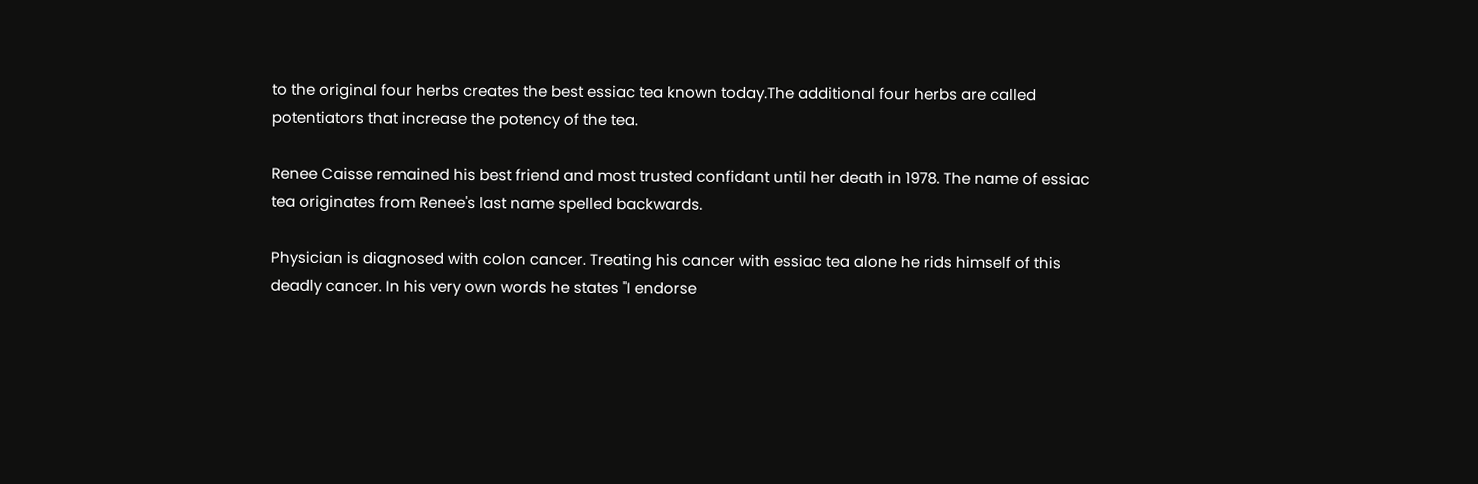to the original four herbs creates the best essiac tea known today.The additional four herbs are called potentiators that increase the potency of the tea.

Renee Caisse remained his best friend and most trusted confidant until her death in 1978. The name of essiac tea originates from Renee's last name spelled backwards.

Physician is diagnosed with colon cancer. Treating his cancer with essiac tea alone he rids himself of this deadly cancer. In his very own words he states "I endorse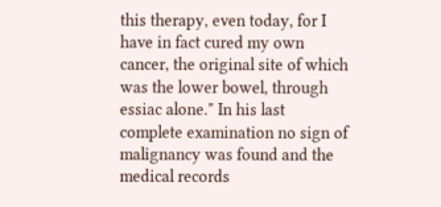this therapy, even today, for I have in fact cured my own cancer, the original site of which was the lower bowel, through essiac alone." In his last complete examination no sign of malignancy was found and the medical records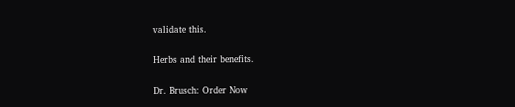validate this.

Herbs and their benefits.

Dr. Brusch: Order Now